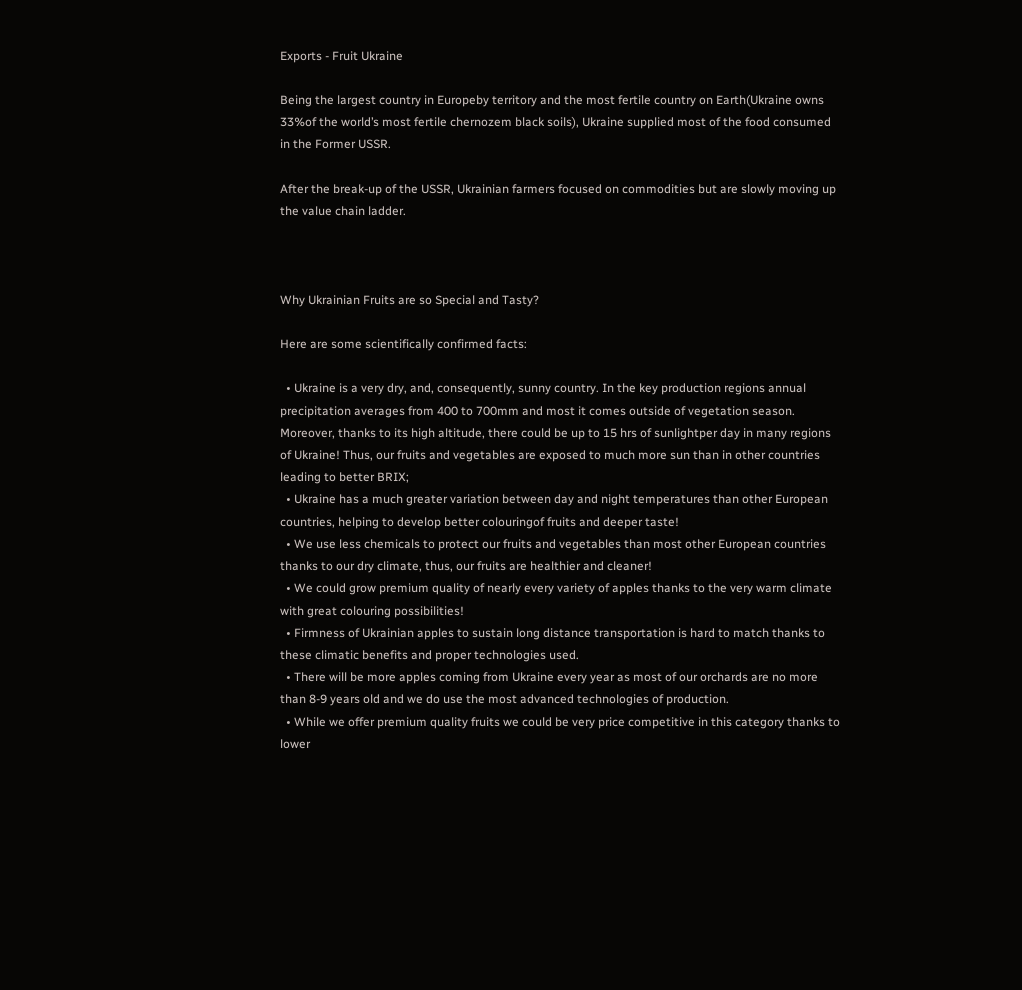Exports - Fruit Ukraine

Being the largest country in Europeby territory and the most fertile country on Earth(Ukraine owns 33%of the world’s most fertile chernozem black soils), Ukraine supplied most of the food consumed in the Former USSR.

After the break-up of the USSR, Ukrainian farmers focused on commodities but are slowly moving up the value chain ladder.



Why Ukrainian Fruits are so Special and Tasty?

Here are some scientifically confirmed facts:

  • Ukraine is a very dry, and, consequently, sunny country. In the key production regions annual precipitation averages from 400 to 700mm and most it comes outside of vegetation season. Moreover, thanks to its high altitude, there could be up to 15 hrs of sunlightper day in many regions of Ukraine! Thus, our fruits and vegetables are exposed to much more sun than in other countries leading to better BRIX;
  • Ukraine has a much greater variation between day and night temperatures than other European countries, helping to develop better colouringof fruits and deeper taste!
  • We use less chemicals to protect our fruits and vegetables than most other European countries thanks to our dry climate, thus, our fruits are healthier and cleaner!
  • We could grow premium quality of nearly every variety of apples thanks to the very warm climate with great colouring possibilities!
  • Firmness of Ukrainian apples to sustain long distance transportation is hard to match thanks to these climatic benefits and proper technologies used.
  • There will be more apples coming from Ukraine every year as most of our orchards are no more than 8-9 years old and we do use the most advanced technologies of production.
  • While we offer premium quality fruits we could be very price competitive in this category thanks to lower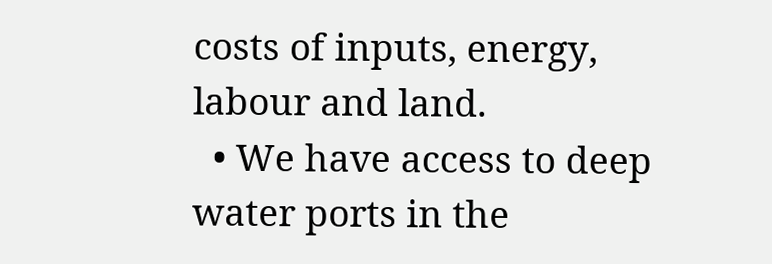costs of inputs, energy, labour and land.
  • We have access to deep water ports in the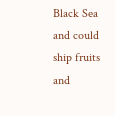Black Sea and could ship fruits and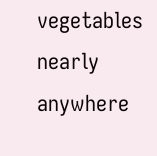vegetables nearly anywhere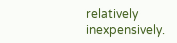relatively inexpensively.